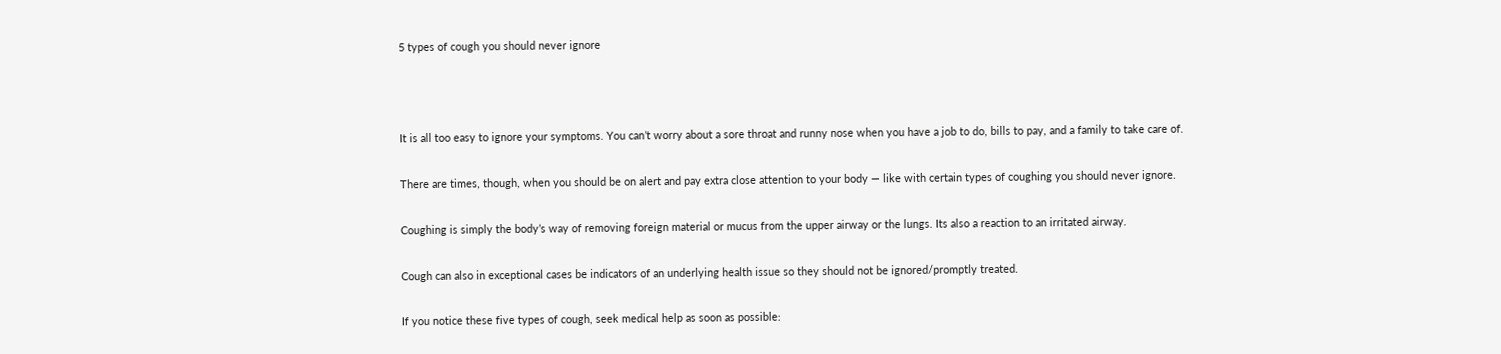5 types of cough you should never ignore



It is all too easy to ignore your symptoms. You can’t worry about a sore throat and runny nose when you have a job to do, bills to pay, and a family to take care of.

There are times, though, when you should be on alert and pay extra close attention to your body — like with certain types of coughing you should never ignore.

Coughing is simply the body’s way of removing foreign material or mucus from the upper airway or the lungs. Its also a reaction to an irritated airway.

Cough can also in exceptional cases be indicators of an underlying health issue so they should not be ignored/promptly treated.

If you notice these five types of cough, seek medical help as soon as possible: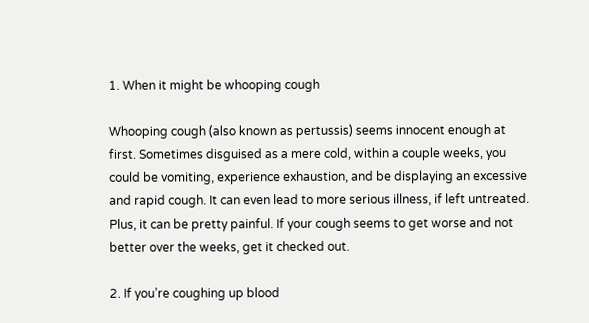1. When it might be whooping cough

Whooping cough (also known as pertussis) seems innocent enough at first. Sometimes disguised as a mere cold, within a couple weeks, you could be vomiting, experience exhaustion, and be displaying an excessive and rapid cough. It can even lead to more serious illness, if left untreated. Plus, it can be pretty painful. If your cough seems to get worse and not better over the weeks, get it checked out.

2. If you’re coughing up blood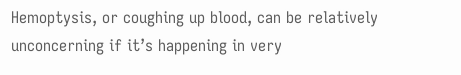Hemoptysis, or coughing up blood, can be relatively unconcerning if it’s happening in very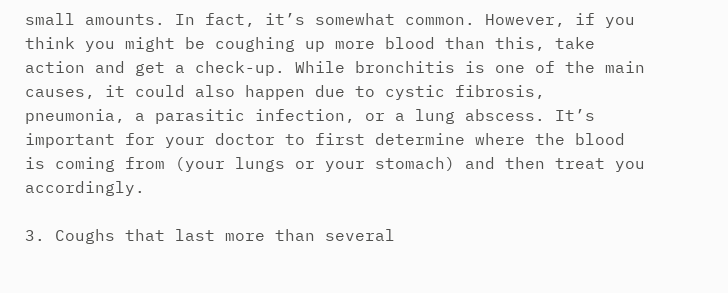small amounts. In fact, it’s somewhat common. However, if you think you might be coughing up more blood than this, take action and get a check-up. While bronchitis is one of the main causes, it could also happen due to cystic fibrosis, pneumonia, a parasitic infection, or a lung abscess. It’s important for your doctor to first determine where the blood is coming from (your lungs or your stomach) and then treat you accordingly.

3. Coughs that last more than several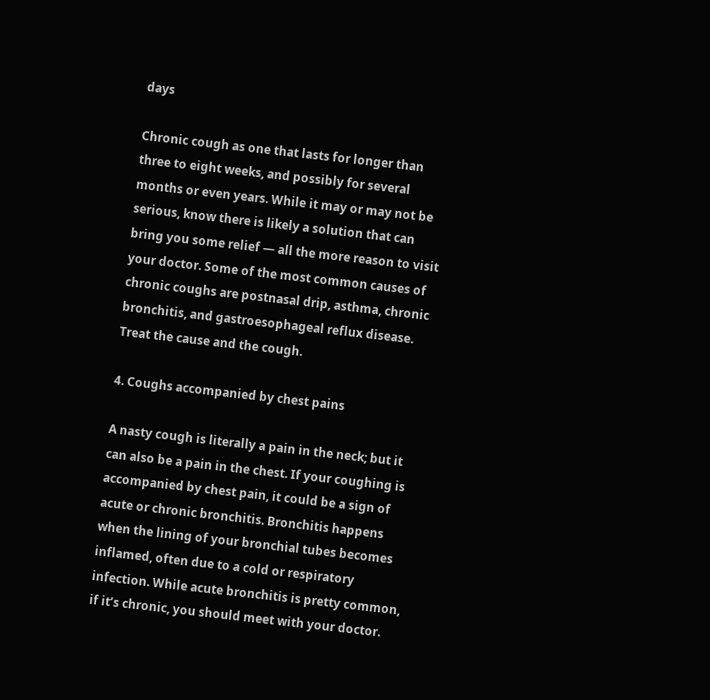days

Chronic cough as one that lasts for longer than three to eight weeks, and possibly for several months or even years. While it may or may not be serious, know there is likely a solution that can bring you some relief — all the more reason to visit your doctor. Some of the most common causes of chronic coughs are postnasal drip, asthma, chronic bronchitis, and gastroesophageal reflux disease. Treat the cause and the cough.

4. Coughs accompanied by chest pains

A nasty cough is literally a pain in the neck; but it can also be a pain in the chest. If your coughing is accompanied by chest pain, it could be a sign of acute or chronic bronchitis. Bronchitis happens when the lining of your bronchial tubes becomes inflamed, often due to a cold or respiratory infection. While acute bronchitis is pretty common, if it’s chronic, you should meet with your doctor.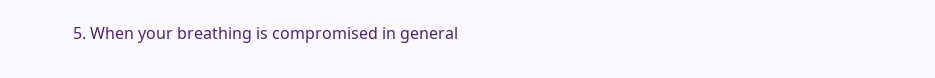5. When your breathing is compromised in general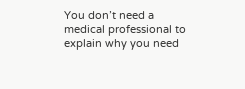You don’t need a medical professional to explain why you need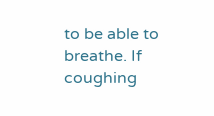to be able to breathe. If coughing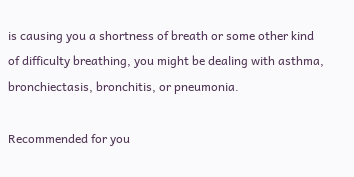is causing you a shortness of breath or some other kind of difficulty breathing, you might be dealing with asthma, bronchiectasis, bronchitis, or pneumonia.

Recommended for you